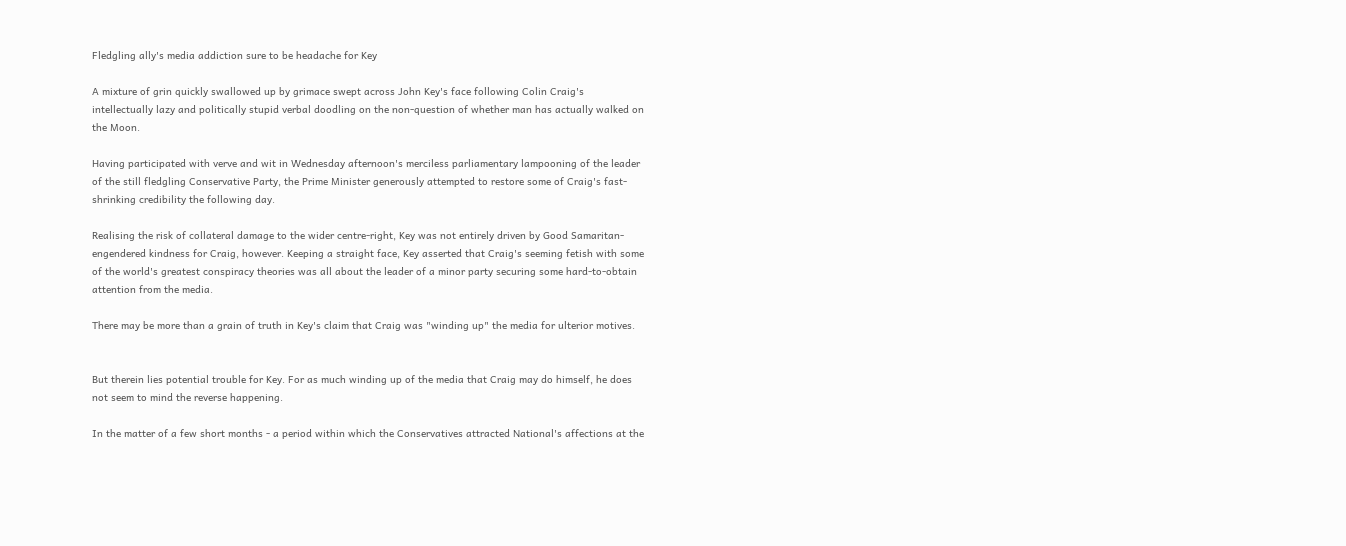Fledgling ally's media addiction sure to be headache for Key

A mixture of grin quickly swallowed up by grimace swept across John Key's face following Colin Craig's intellectually lazy and politically stupid verbal doodling on the non-question of whether man has actually walked on the Moon.

Having participated with verve and wit in Wednesday afternoon's merciless parliamentary lampooning of the leader of the still fledgling Conservative Party, the Prime Minister generously attempted to restore some of Craig's fast-shrinking credibility the following day.

Realising the risk of collateral damage to the wider centre-right, Key was not entirely driven by Good Samaritan-engendered kindness for Craig, however. Keeping a straight face, Key asserted that Craig's seeming fetish with some of the world's greatest conspiracy theories was all about the leader of a minor party securing some hard-to-obtain attention from the media.

There may be more than a grain of truth in Key's claim that Craig was "winding up" the media for ulterior motives.


But therein lies potential trouble for Key. For as much winding up of the media that Craig may do himself, he does not seem to mind the reverse happening.

In the matter of a few short months - a period within which the Conservatives attracted National's affections at the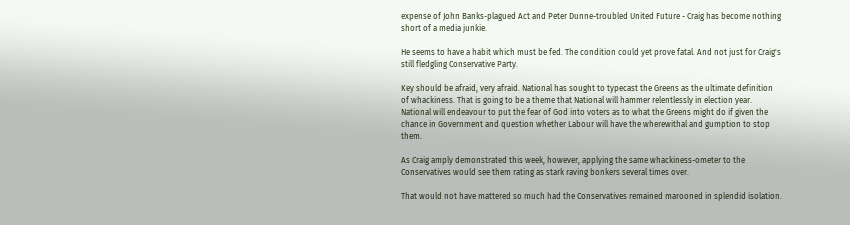expense of John Banks-plagued Act and Peter Dunne-troubled United Future - Craig has become nothing short of a media junkie.

He seems to have a habit which must be fed. The condition could yet prove fatal. And not just for Craig's still fledgling Conservative Party.

Key should be afraid, very afraid. National has sought to typecast the Greens as the ultimate definition of whackiness. That is going to be a theme that National will hammer relentlessly in election year. National will endeavour to put the fear of God into voters as to what the Greens might do if given the chance in Government and question whether Labour will have the wherewithal and gumption to stop them.

As Craig amply demonstrated this week, however, applying the same whackiness-ometer to the Conservatives would see them rating as stark raving bonkers several times over.

That would not have mattered so much had the Conservatives remained marooned in splendid isolation.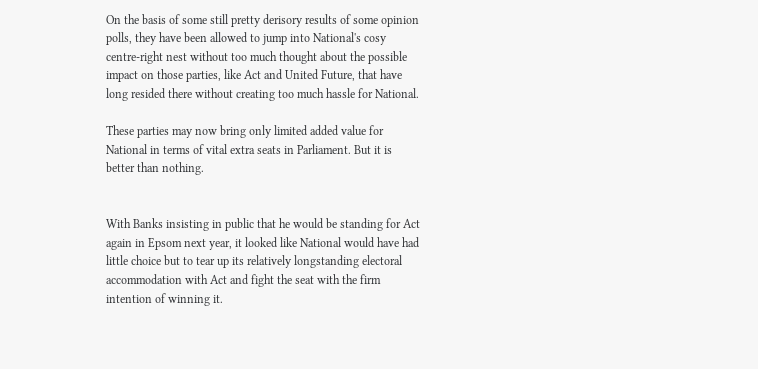On the basis of some still pretty derisory results of some opinion polls, they have been allowed to jump into National's cosy centre-right nest without too much thought about the possible impact on those parties, like Act and United Future, that have long resided there without creating too much hassle for National.

These parties may now bring only limited added value for National in terms of vital extra seats in Parliament. But it is better than nothing.


With Banks insisting in public that he would be standing for Act again in Epsom next year, it looked like National would have had little choice but to tear up its relatively longstanding electoral accommodation with Act and fight the seat with the firm intention of winning it.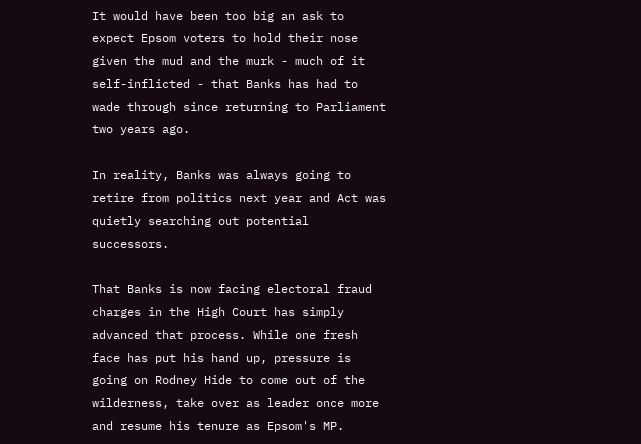It would have been too big an ask to expect Epsom voters to hold their nose given the mud and the murk - much of it self-inflicted - that Banks has had to wade through since returning to Parliament two years ago.

In reality, Banks was always going to retire from politics next year and Act was quietly searching out potential successors.

That Banks is now facing electoral fraud charges in the High Court has simply advanced that process. While one fresh face has put his hand up, pressure is going on Rodney Hide to come out of the wilderness, take over as leader once more and resume his tenure as Epsom's MP.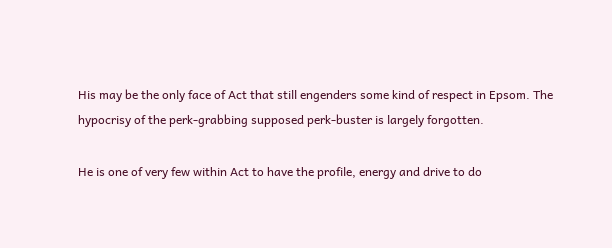His may be the only face of Act that still engenders some kind of respect in Epsom. The hypocrisy of the perk-grabbing supposed perk-buster is largely forgotten.

He is one of very few within Act to have the profile, energy and drive to do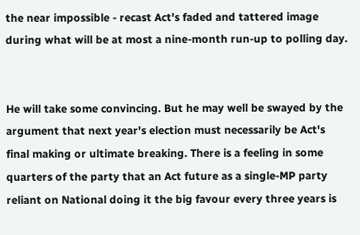the near impossible - recast Act's faded and tattered image during what will be at most a nine-month run-up to polling day.


He will take some convincing. But he may well be swayed by the argument that next year's election must necessarily be Act's final making or ultimate breaking. There is a feeling in some quarters of the party that an Act future as a single-MP party reliant on National doing it the big favour every three years is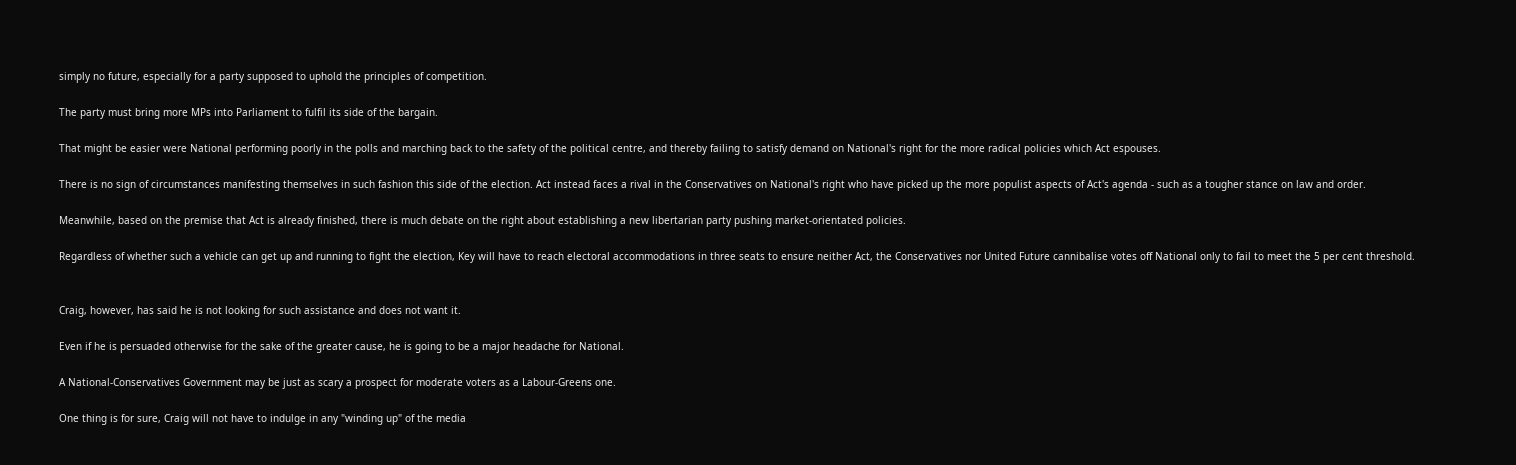simply no future, especially for a party supposed to uphold the principles of competition.

The party must bring more MPs into Parliament to fulfil its side of the bargain.

That might be easier were National performing poorly in the polls and marching back to the safety of the political centre, and thereby failing to satisfy demand on National's right for the more radical policies which Act espouses.

There is no sign of circumstances manifesting themselves in such fashion this side of the election. Act instead faces a rival in the Conservatives on National's right who have picked up the more populist aspects of Act's agenda - such as a tougher stance on law and order.

Meanwhile, based on the premise that Act is already finished, there is much debate on the right about establishing a new libertarian party pushing market-orientated policies.

Regardless of whether such a vehicle can get up and running to fight the election, Key will have to reach electoral accommodations in three seats to ensure neither Act, the Conservatives nor United Future cannibalise votes off National only to fail to meet the 5 per cent threshold.


Craig, however, has said he is not looking for such assistance and does not want it.

Even if he is persuaded otherwise for the sake of the greater cause, he is going to be a major headache for National.

A National-Conservatives Government may be just as scary a prospect for moderate voters as a Labour-Greens one.

One thing is for sure, Craig will not have to indulge in any "winding up" of the media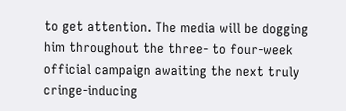to get attention. The media will be dogging him throughout the three- to four-week official campaign awaiting the next truly cringe-inducing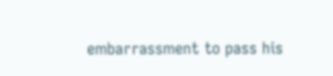embarrassment to pass his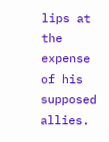lips at the expense of his supposed allies.